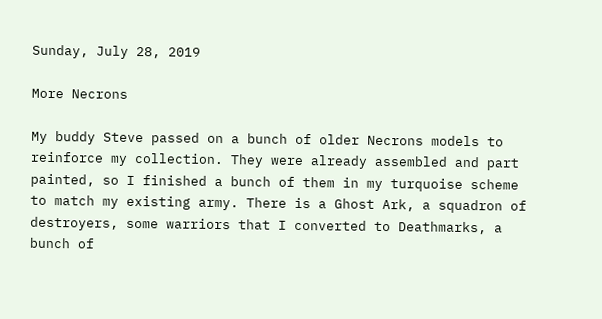Sunday, July 28, 2019

More Necrons

My buddy Steve passed on a bunch of older Necrons models to reinforce my collection. They were already assembled and part painted, so I finished a bunch of them in my turquoise scheme to match my existing army. There is a Ghost Ark, a squadron of destroyers, some warriors that I converted to Deathmarks, a bunch of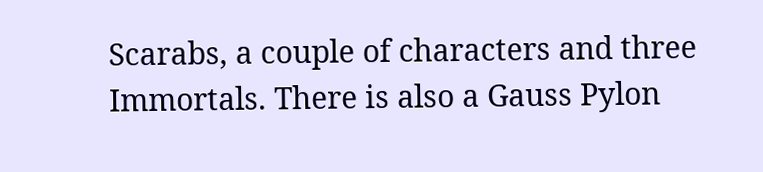Scarabs, a couple of characters and three Immortals. There is also a Gauss Pylon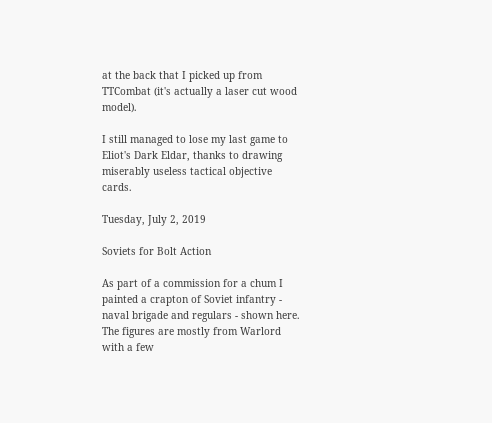at the back that I picked up from TTCombat (it's actually a laser cut wood model).

I still managed to lose my last game to Eliot's Dark Eldar, thanks to drawing miserably useless tactical objective cards.

Tuesday, July 2, 2019

Soviets for Bolt Action

As part of a commission for a chum I painted a crapton of Soviet infantry - naval brigade and regulars - shown here. The figures are mostly from Warlord with a few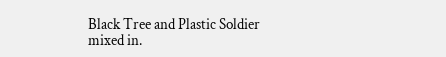Black Tree and Plastic Soldier mixed in.